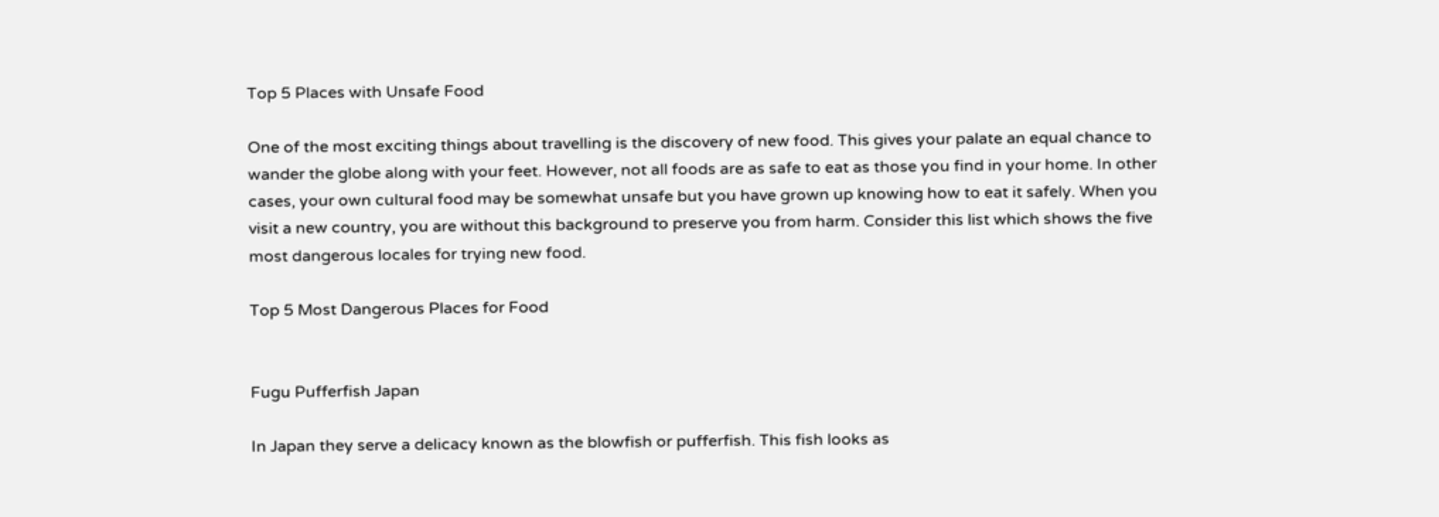Top 5 Places with Unsafe Food

One of the most exciting things about travelling is the discovery of new food. This gives your palate an equal chance to wander the globe along with your feet. However, not all foods are as safe to eat as those you find in your home. In other cases, your own cultural food may be somewhat unsafe but you have grown up knowing how to eat it safely. When you visit a new country, you are without this background to preserve you from harm. Consider this list which shows the five most dangerous locales for trying new food.

Top 5 Most Dangerous Places for Food


Fugu Pufferfish Japan

In Japan they serve a delicacy known as the blowfish or pufferfish. This fish looks as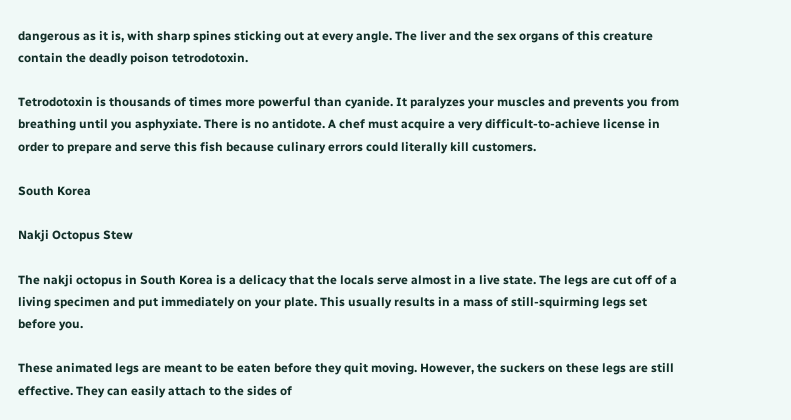dangerous as it is, with sharp spines sticking out at every angle. The liver and the sex organs of this creature contain the deadly poison tetrodotoxin.

Tetrodotoxin is thousands of times more powerful than cyanide. It paralyzes your muscles and prevents you from breathing until you asphyxiate. There is no antidote. A chef must acquire a very difficult-to-achieve license in order to prepare and serve this fish because culinary errors could literally kill customers.

South Korea

Nakji Octopus Stew

The nakji octopus in South Korea is a delicacy that the locals serve almost in a live state. The legs are cut off of a living specimen and put immediately on your plate. This usually results in a mass of still-squirming legs set before you.

These animated legs are meant to be eaten before they quit moving. However, the suckers on these legs are still effective. They can easily attach to the sides of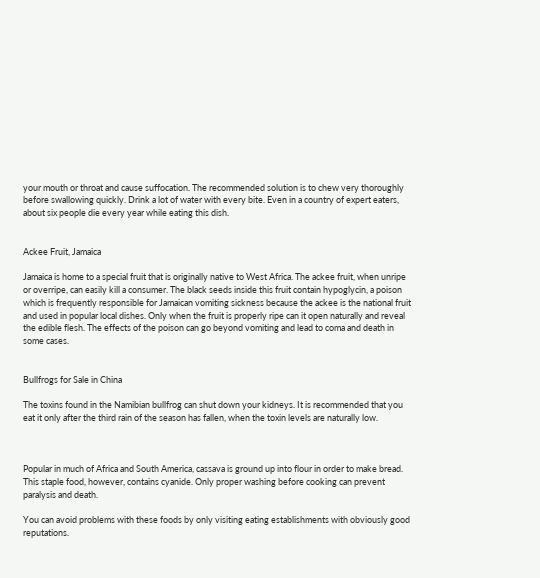your mouth or throat and cause suffocation. The recommended solution is to chew very thoroughly before swallowing quickly. Drink a lot of water with every bite. Even in a country of expert eaters, about six people die every year while eating this dish.


Ackee Fruit, Jamaica

Jamaica is home to a special fruit that is originally native to West Africa. The ackee fruit, when unripe or overripe, can easily kill a consumer. The black seeds inside this fruit contain hypoglycin, a poison which is frequently responsible for Jamaican vomiting sickness because the ackee is the national fruit and used in popular local dishes. Only when the fruit is properly ripe can it open naturally and reveal the edible flesh. The effects of the poison can go beyond vomiting and lead to coma and death in some cases.


Bullfrogs for Sale in China

The toxins found in the Namibian bullfrog can shut down your kidneys. It is recommended that you eat it only after the third rain of the season has fallen, when the toxin levels are naturally low.



Popular in much of Africa and South America, cassava is ground up into flour in order to make bread. This staple food, however, contains cyanide. Only proper washing before cooking can prevent paralysis and death.

You can avoid problems with these foods by only visiting eating establishments with obviously good reputations.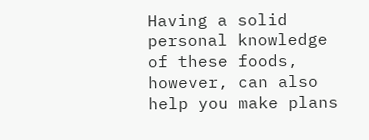Having a solid personal knowledge of these foods, however, can also help you make plans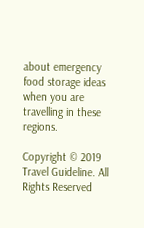about emergency food storage ideas when you are travelling in these regions.

Copyright © 2019 Travel Guideline. All Rights Reserved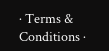· Terms & Conditions ·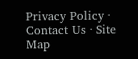Privacy Policy · Contact Us · Site Map